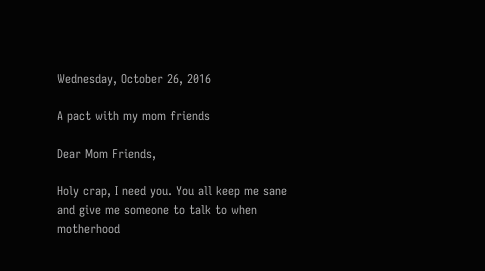Wednesday, October 26, 2016

A pact with my mom friends

Dear Mom Friends,

Holy crap, I need you. You all keep me sane and give me someone to talk to when motherhood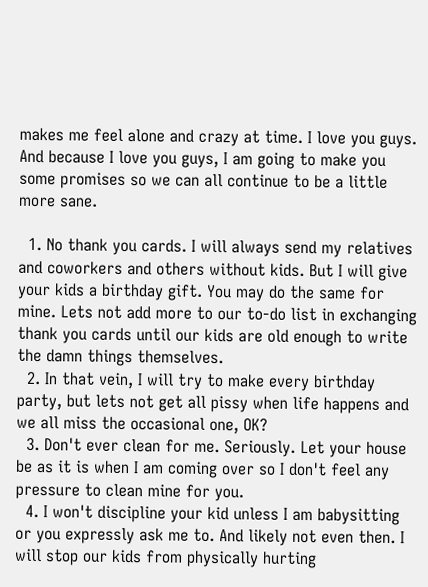makes me feel alone and crazy at time. I love you guys. And because I love you guys, I am going to make you some promises so we can all continue to be a little more sane.

  1. No thank you cards. I will always send my relatives and coworkers and others without kids. But I will give your kids a birthday gift. You may do the same for mine. Lets not add more to our to-do list in exchanging thank you cards until our kids are old enough to write the damn things themselves.
  2. In that vein, I will try to make every birthday party, but lets not get all pissy when life happens and we all miss the occasional one, OK?
  3. Don't ever clean for me. Seriously. Let your house be as it is when I am coming over so I don't feel any pressure to clean mine for you.
  4. I won't discipline your kid unless I am babysitting or you expressly ask me to. And likely not even then. I will stop our kids from physically hurting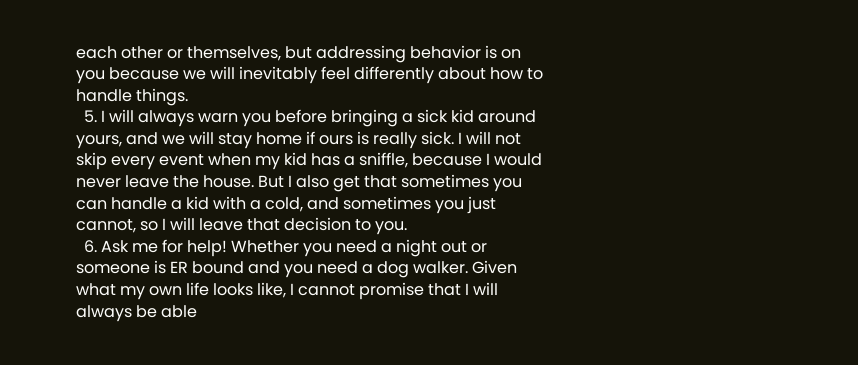each other or themselves, but addressing behavior is on you because we will inevitably feel differently about how to handle things.
  5. I will always warn you before bringing a sick kid around yours, and we will stay home if ours is really sick. I will not skip every event when my kid has a sniffle, because I would never leave the house. But I also get that sometimes you can handle a kid with a cold, and sometimes you just cannot, so I will leave that decision to you.
  6. Ask me for help! Whether you need a night out or someone is ER bound and you need a dog walker. Given what my own life looks like, I cannot promise that I will always be able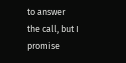to answer the call, but I promise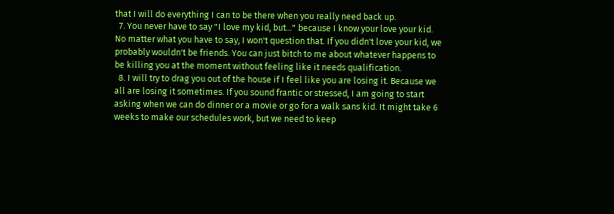that I will do everything I can to be there when you really need back up.
  7. You never have to say "I love my kid, but..." because I know your love your kid. No matter what you have to say, I won't question that. If you didn't love your kid, we probably wouldn't be friends. You can just bitch to me about whatever happens to be killing you at the moment without feeling like it needs qualification.
  8. I will try to drag you out of the house if I feel like you are losing it. Because we all are losing it sometimes. If you sound frantic or stressed, I am going to start asking when we can do dinner or a movie or go for a walk sans kid. It might take 6 weeks to make our schedules work, but we need to keep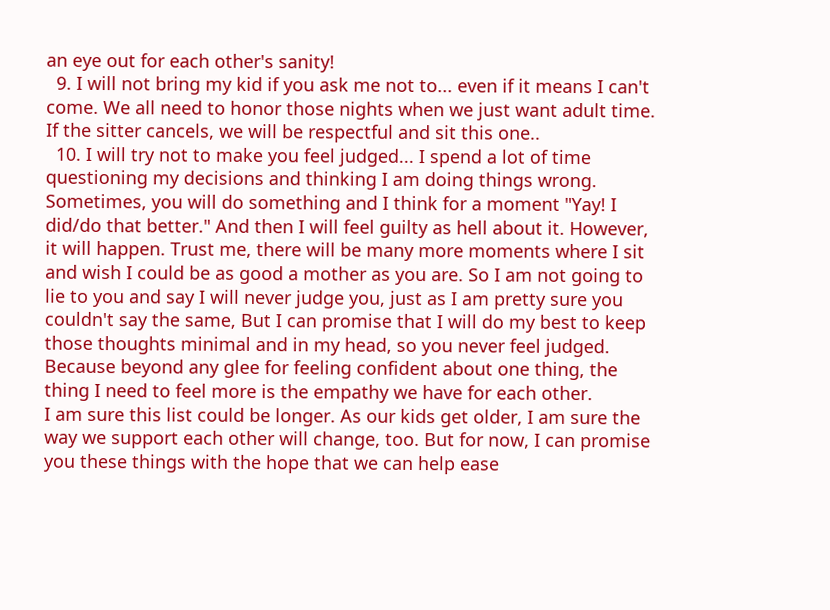an eye out for each other's sanity!
  9. I will not bring my kid if you ask me not to... even if it means I can't come. We all need to honor those nights when we just want adult time. If the sitter cancels, we will be respectful and sit this one..
  10. I will try not to make you feel judged... I spend a lot of time questioning my decisions and thinking I am doing things wrong. Sometimes, you will do something and I think for a moment "Yay! I did/do that better." And then I will feel guilty as hell about it. However, it will happen. Trust me, there will be many more moments where I sit and wish I could be as good a mother as you are. So I am not going to lie to you and say I will never judge you, just as I am pretty sure you couldn't say the same, But I can promise that I will do my best to keep those thoughts minimal and in my head, so you never feel judged. Because beyond any glee for feeling confident about one thing, the thing I need to feel more is the empathy we have for each other.
I am sure this list could be longer. As our kids get older, I am sure the way we support each other will change, too. But for now, I can promise you these things with the hope that we can help ease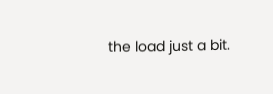the load just a bit.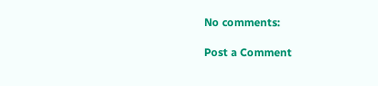No comments:

Post a Comment